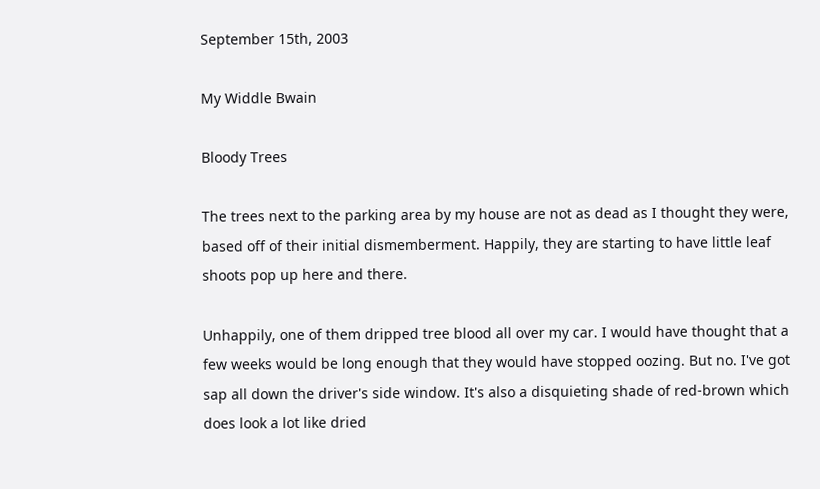September 15th, 2003

My Widdle Bwain

Bloody Trees

The trees next to the parking area by my house are not as dead as I thought they were, based off of their initial dismemberment. Happily, they are starting to have little leaf shoots pop up here and there.

Unhappily, one of them dripped tree blood all over my car. I would have thought that a few weeks would be long enough that they would have stopped oozing. But no. I've got sap all down the driver's side window. It's also a disquieting shade of red-brown which does look a lot like dried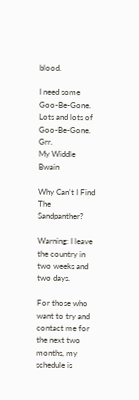blood.

I need some Goo-Be-Gone. Lots and lots of Goo-Be-Gone. Grr.
My Widdle Bwain

Why Can't I Find The Sandpanther?

Warning: I leave the country in two weeks and two days.

For those who want to try and contact me for the next two months, my schedule is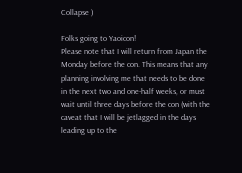Collapse )

Folks going to Yaoicon!
Please note that I will return from Japan the Monday before the con. This means that any planning involving me that needs to be done in the next two and one-half weeks, or must wait until three days before the con (with the caveat that I will be jetlagged in the days leading up to the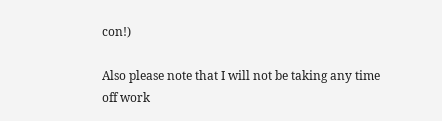con!)

Also please note that I will not be taking any time off work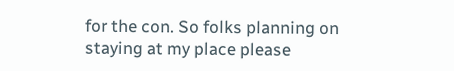for the con. So folks planning on staying at my place please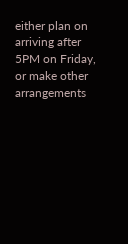either plan on arriving after 5PM on Friday, or make other arrangements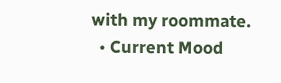with my roommate.
  • Current Mood